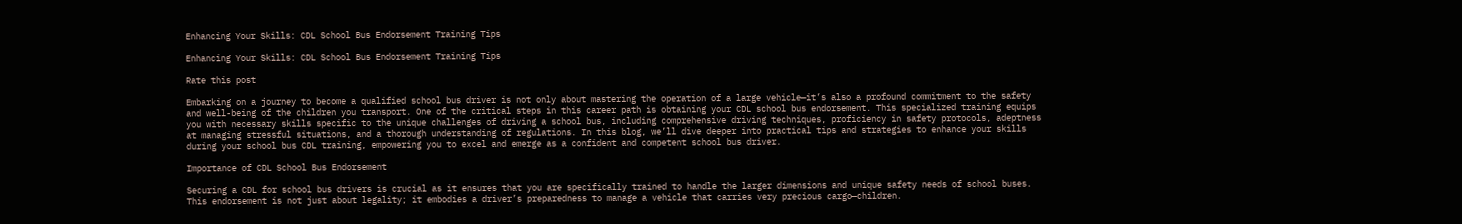Enhancing Your Skills: CDL School Bus Endorsement Training Tips

Enhancing Your Skills: CDL School Bus Endorsement Training Tips

Rate this post

Embarking on a journey to become a qualified school bus driver is not only about mastering the operation of a large vehicle—it’s also a profound commitment to the safety and well-being of the children you transport. One of the critical steps in this career path is obtaining your CDL school bus endorsement. This specialized training equips you with necessary skills specific to the unique challenges of driving a school bus, including comprehensive driving techniques, proficiency in safety protocols, adeptness at managing stressful situations, and a thorough understanding of regulations. In this blog, we’ll dive deeper into practical tips and strategies to enhance your skills during your school bus CDL training, empowering you to excel and emerge as a confident and competent school bus driver.

Importance of CDL School Bus Endorsement

Securing a CDL for school bus drivers is crucial as it ensures that you are specifically trained to handle the larger dimensions and unique safety needs of school buses. This endorsement is not just about legality; it embodies a driver’s preparedness to manage a vehicle that carries very precious cargo—children.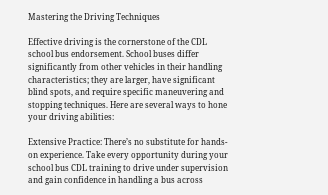Mastering the Driving Techniques

Effective driving is the cornerstone of the CDL school bus endorsement. School buses differ significantly from other vehicles in their handling characteristics; they are larger, have significant blind spots, and require specific maneuvering and stopping techniques. Here are several ways to hone your driving abilities:

Extensive Practice: There’s no substitute for hands-on experience. Take every opportunity during your school bus CDL training to drive under supervision and gain confidence in handling a bus across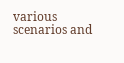various scenarios and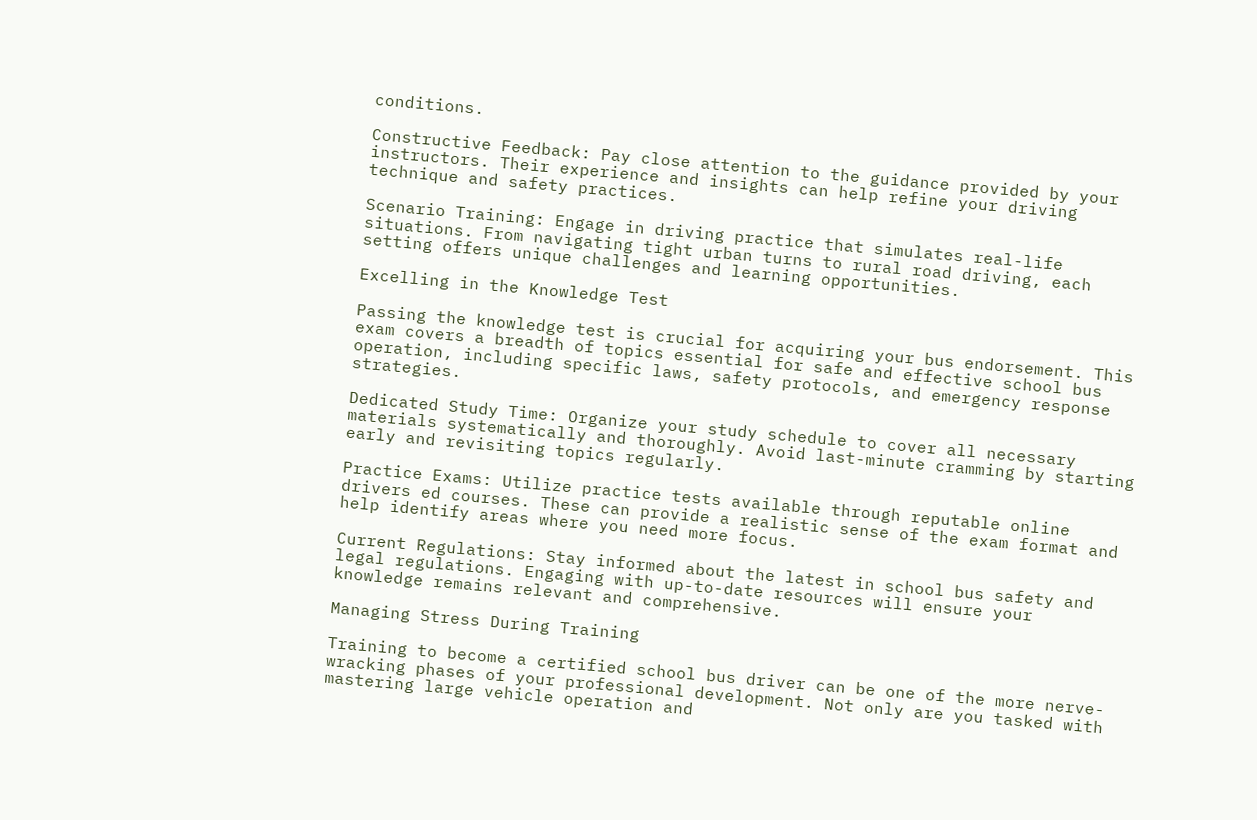conditions.

Constructive Feedback: Pay close attention to the guidance provided by your instructors. Their experience and insights can help refine your driving technique and safety practices.

Scenario Training: Engage in driving practice that simulates real-life situations. From navigating tight urban turns to rural road driving, each setting offers unique challenges and learning opportunities.

Excelling in the Knowledge Test

Passing the knowledge test is crucial for acquiring your bus endorsement. This exam covers a breadth of topics essential for safe and effective school bus operation, including specific laws, safety protocols, and emergency response strategies.

Dedicated Study Time: Organize your study schedule to cover all necessary materials systematically and thoroughly. Avoid last-minute cramming by starting early and revisiting topics regularly.

Practice Exams: Utilize practice tests available through reputable online drivers ed courses. These can provide a realistic sense of the exam format and help identify areas where you need more focus.

Current Regulations: Stay informed about the latest in school bus safety and legal regulations. Engaging with up-to-date resources will ensure your knowledge remains relevant and comprehensive.

Managing Stress During Training

Training to become a certified school bus driver can be one of the more nerve-wracking phases of your professional development. Not only are you tasked with mastering large vehicle operation and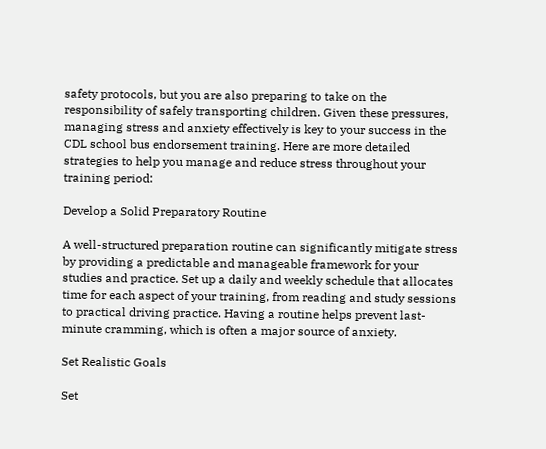safety protocols, but you are also preparing to take on the responsibility of safely transporting children. Given these pressures, managing stress and anxiety effectively is key to your success in the CDL school bus endorsement training. Here are more detailed strategies to help you manage and reduce stress throughout your training period:

Develop a Solid Preparatory Routine

A well-structured preparation routine can significantly mitigate stress by providing a predictable and manageable framework for your studies and practice. Set up a daily and weekly schedule that allocates time for each aspect of your training, from reading and study sessions to practical driving practice. Having a routine helps prevent last-minute cramming, which is often a major source of anxiety.

Set Realistic Goals

Set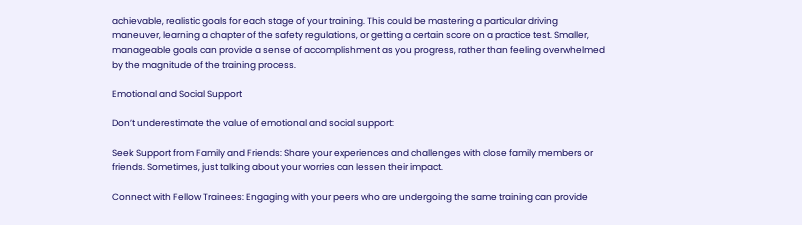achievable, realistic goals for each stage of your training. This could be mastering a particular driving maneuver, learning a chapter of the safety regulations, or getting a certain score on a practice test. Smaller, manageable goals can provide a sense of accomplishment as you progress, rather than feeling overwhelmed by the magnitude of the training process.

Emotional and Social Support

Don’t underestimate the value of emotional and social support:

Seek Support from Family and Friends: Share your experiences and challenges with close family members or friends. Sometimes, just talking about your worries can lessen their impact.

Connect with Fellow Trainees: Engaging with your peers who are undergoing the same training can provide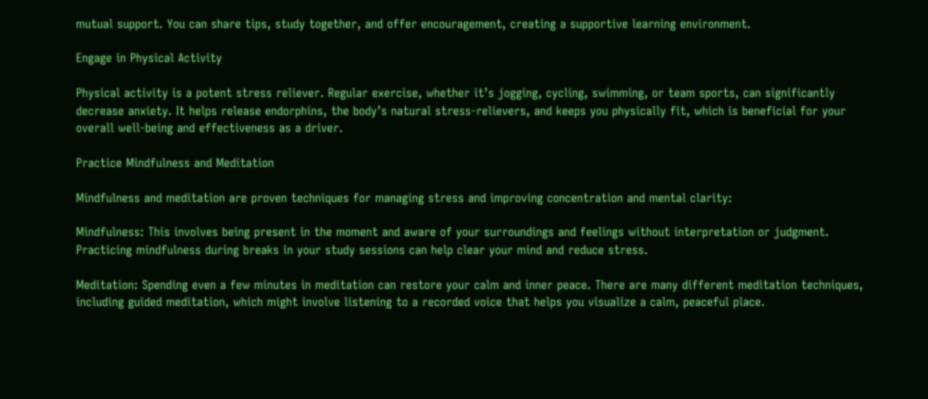mutual support. You can share tips, study together, and offer encouragement, creating a supportive learning environment.

Engage in Physical Activity

Physical activity is a potent stress reliever. Regular exercise, whether it’s jogging, cycling, swimming, or team sports, can significantly decrease anxiety. It helps release endorphins, the body’s natural stress-relievers, and keeps you physically fit, which is beneficial for your overall well-being and effectiveness as a driver.

Practice Mindfulness and Meditation

Mindfulness and meditation are proven techniques for managing stress and improving concentration and mental clarity:

Mindfulness: This involves being present in the moment and aware of your surroundings and feelings without interpretation or judgment. Practicing mindfulness during breaks in your study sessions can help clear your mind and reduce stress.

Meditation: Spending even a few minutes in meditation can restore your calm and inner peace. There are many different meditation techniques, including guided meditation, which might involve listening to a recorded voice that helps you visualize a calm, peaceful place.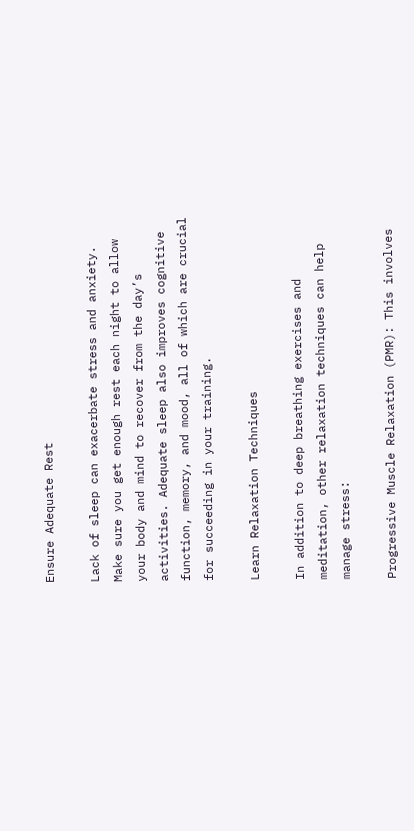Ensure Adequate Rest

Lack of sleep can exacerbate stress and anxiety. Make sure you get enough rest each night to allow your body and mind to recover from the day’s activities. Adequate sleep also improves cognitive function, memory, and mood, all of which are crucial for succeeding in your training.

Learn Relaxation Techniques

In addition to deep breathing exercises and meditation, other relaxation techniques can help manage stress:

Progressive Muscle Relaxation (PMR): This involves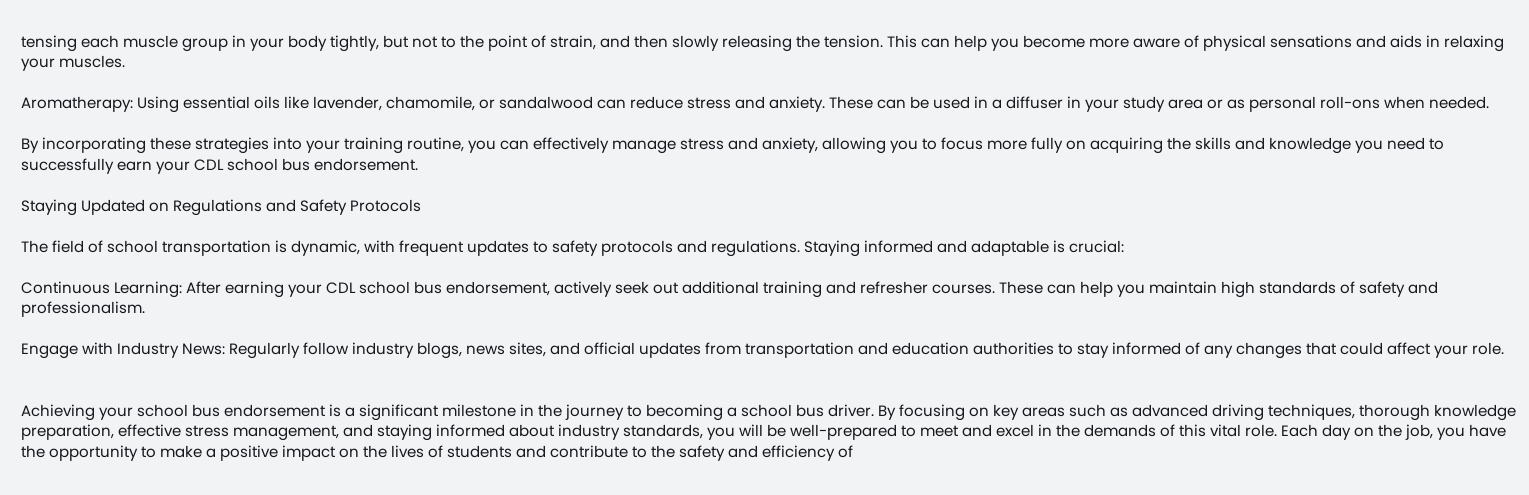tensing each muscle group in your body tightly, but not to the point of strain, and then slowly releasing the tension. This can help you become more aware of physical sensations and aids in relaxing your muscles.

Aromatherapy: Using essential oils like lavender, chamomile, or sandalwood can reduce stress and anxiety. These can be used in a diffuser in your study area or as personal roll-ons when needed.

By incorporating these strategies into your training routine, you can effectively manage stress and anxiety, allowing you to focus more fully on acquiring the skills and knowledge you need to successfully earn your CDL school bus endorsement.

Staying Updated on Regulations and Safety Protocols

The field of school transportation is dynamic, with frequent updates to safety protocols and regulations. Staying informed and adaptable is crucial:

Continuous Learning: After earning your CDL school bus endorsement, actively seek out additional training and refresher courses. These can help you maintain high standards of safety and professionalism.

Engage with Industry News: Regularly follow industry blogs, news sites, and official updates from transportation and education authorities to stay informed of any changes that could affect your role.


Achieving your school bus endorsement is a significant milestone in the journey to becoming a school bus driver. By focusing on key areas such as advanced driving techniques, thorough knowledge preparation, effective stress management, and staying informed about industry standards, you will be well-prepared to meet and excel in the demands of this vital role. Each day on the job, you have the opportunity to make a positive impact on the lives of students and contribute to the safety and efficiency of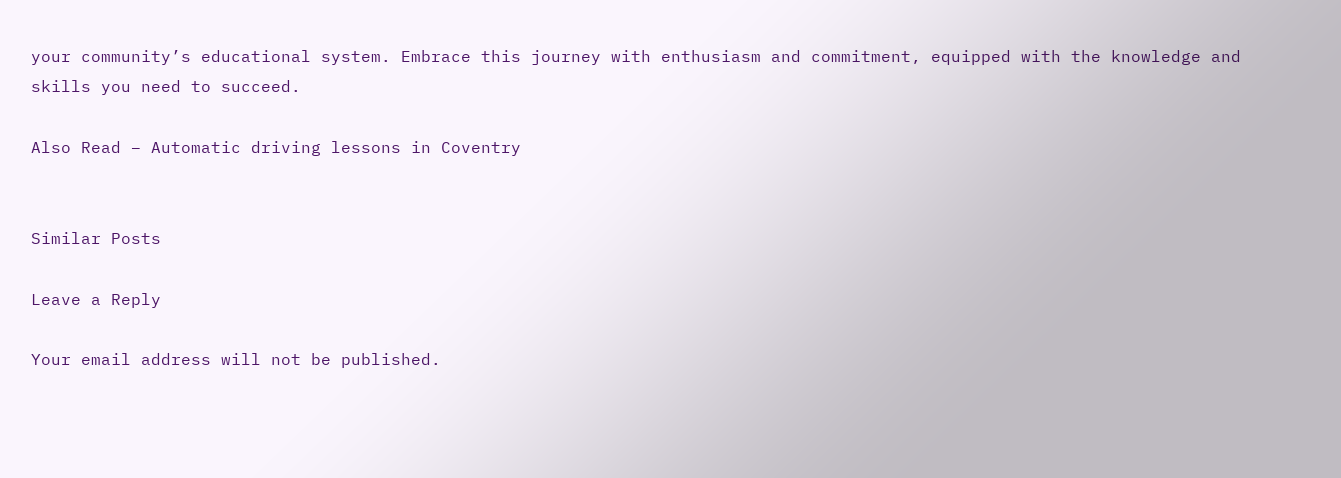your community’s educational system. Embrace this journey with enthusiasm and commitment, equipped with the knowledge and skills you need to succeed.

Also Read – Automatic driving lessons in Coventry


Similar Posts

Leave a Reply

Your email address will not be published.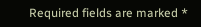Required fields are marked *